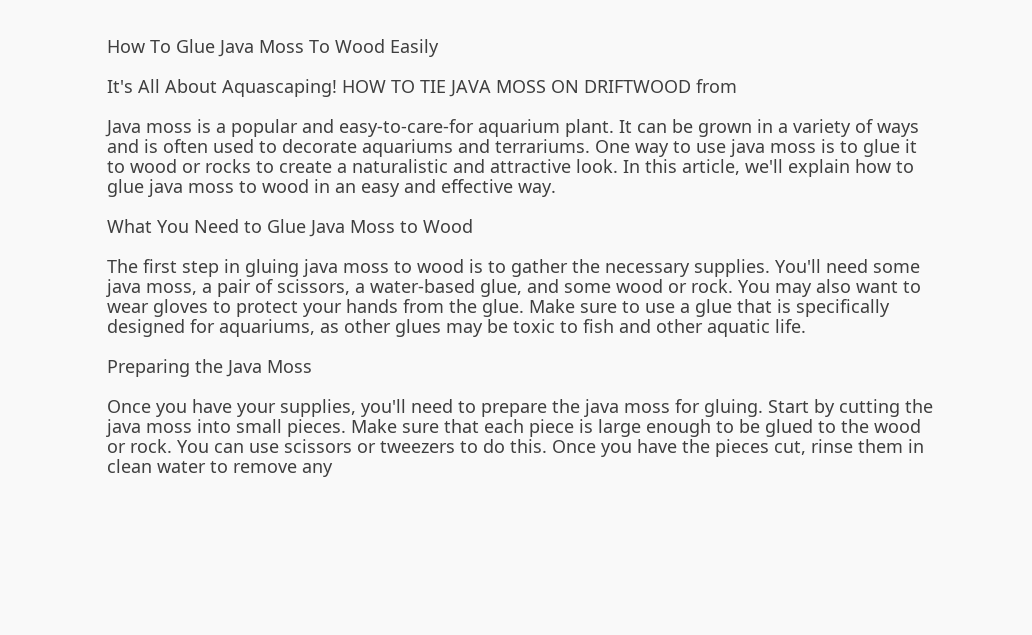How To Glue Java Moss To Wood Easily

It's All About Aquascaping! HOW TO TIE JAVA MOSS ON DRIFTWOOD from

Java moss is a popular and easy-to-care-for aquarium plant. It can be grown in a variety of ways and is often used to decorate aquariums and terrariums. One way to use java moss is to glue it to wood or rocks to create a naturalistic and attractive look. In this article, we'll explain how to glue java moss to wood in an easy and effective way.

What You Need to Glue Java Moss to Wood

The first step in gluing java moss to wood is to gather the necessary supplies. You'll need some java moss, a pair of scissors, a water-based glue, and some wood or rock. You may also want to wear gloves to protect your hands from the glue. Make sure to use a glue that is specifically designed for aquariums, as other glues may be toxic to fish and other aquatic life.

Preparing the Java Moss

Once you have your supplies, you'll need to prepare the java moss for gluing. Start by cutting the java moss into small pieces. Make sure that each piece is large enough to be glued to the wood or rock. You can use scissors or tweezers to do this. Once you have the pieces cut, rinse them in clean water to remove any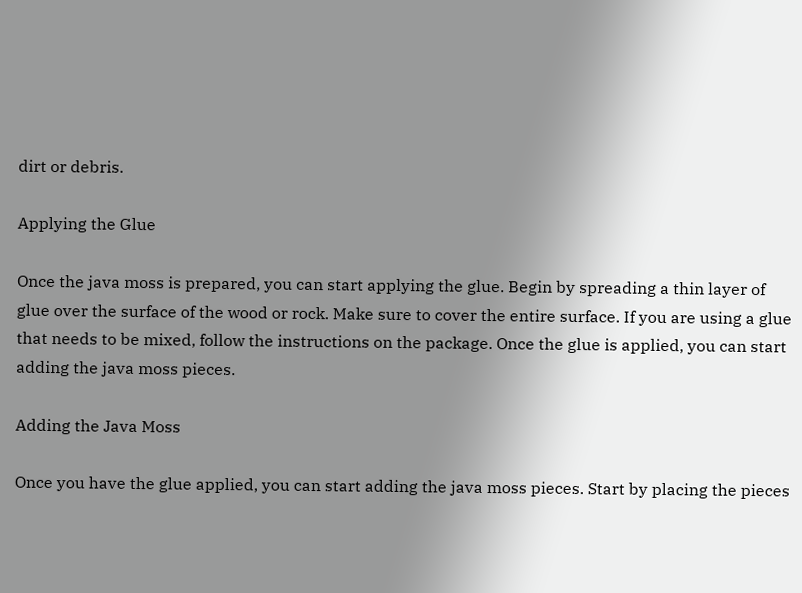dirt or debris.

Applying the Glue

Once the java moss is prepared, you can start applying the glue. Begin by spreading a thin layer of glue over the surface of the wood or rock. Make sure to cover the entire surface. If you are using a glue that needs to be mixed, follow the instructions on the package. Once the glue is applied, you can start adding the java moss pieces.

Adding the Java Moss

Once you have the glue applied, you can start adding the java moss pieces. Start by placing the pieces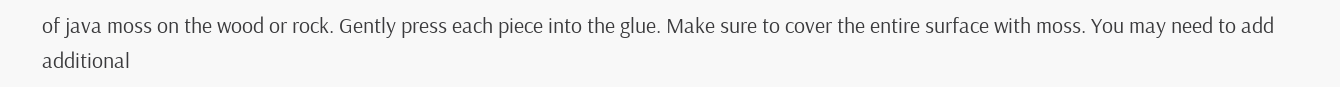of java moss on the wood or rock. Gently press each piece into the glue. Make sure to cover the entire surface with moss. You may need to add additional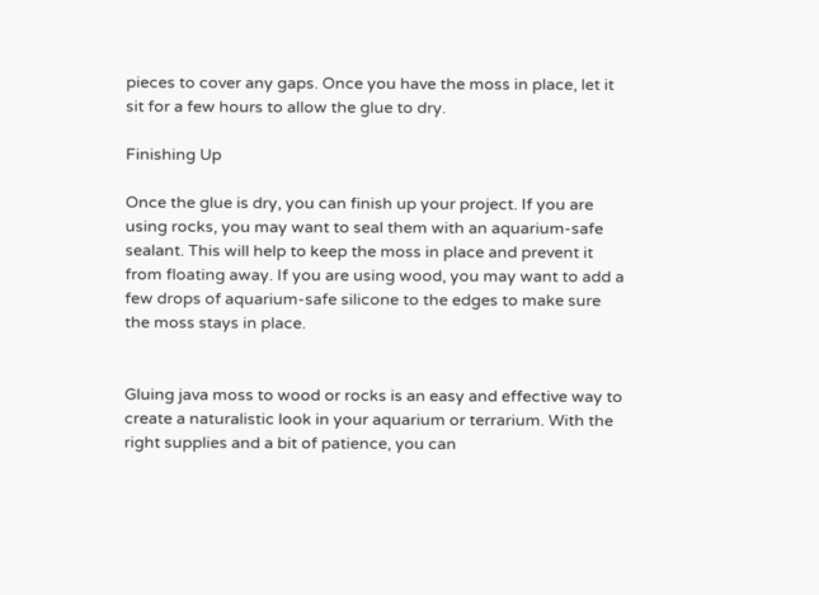pieces to cover any gaps. Once you have the moss in place, let it sit for a few hours to allow the glue to dry.

Finishing Up

Once the glue is dry, you can finish up your project. If you are using rocks, you may want to seal them with an aquarium-safe sealant. This will help to keep the moss in place and prevent it from floating away. If you are using wood, you may want to add a few drops of aquarium-safe silicone to the edges to make sure the moss stays in place.


Gluing java moss to wood or rocks is an easy and effective way to create a naturalistic look in your aquarium or terrarium. With the right supplies and a bit of patience, you can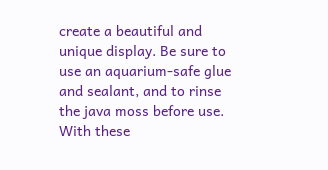create a beautiful and unique display. Be sure to use an aquarium-safe glue and sealant, and to rinse the java moss before use. With these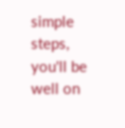simple steps, you'll be well on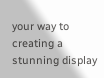your way to creating a stunning display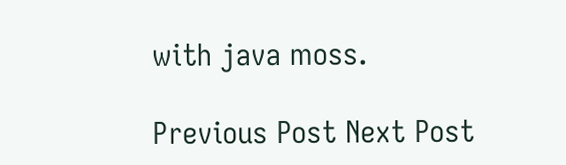with java moss.

Previous Post Next Post